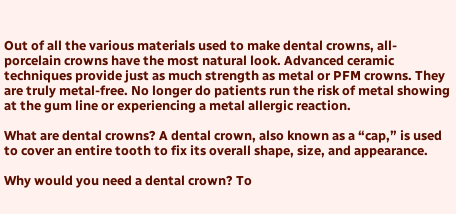Out of all the various materials used to make dental crowns, all-porcelain crowns have the most natural look. Advanced ceramic techniques provide just as much strength as metal or PFM crowns. They are truly metal-free. No longer do patients run the risk of metal showing at the gum line or experiencing a metal allergic reaction.

What are dental crowns? A dental crown, also known as a “cap,” is used to cover an entire tooth to fix its overall shape, size, and appearance.

Why would you need a dental crown? To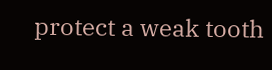protect a weak tooth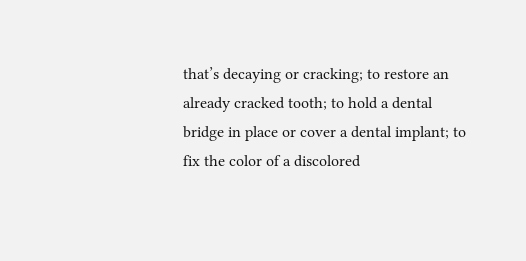that’s decaying or cracking; to restore an already cracked tooth; to hold a dental bridge in place or cover a dental implant; to fix the color of a discolored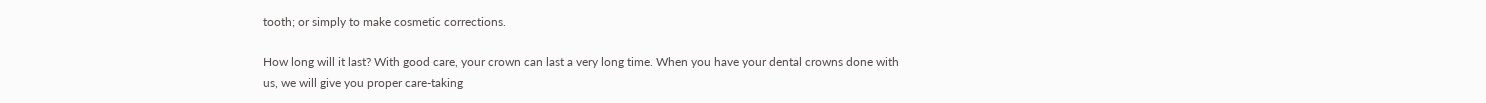tooth; or simply to make cosmetic corrections.

How long will it last? With good care, your crown can last a very long time. When you have your dental crowns done with us, we will give you proper care-taking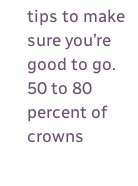tips to make sure you’re good to go. 50 to 80 percent of crowns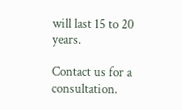will last 15 to 20 years.

Contact us for a consultation.